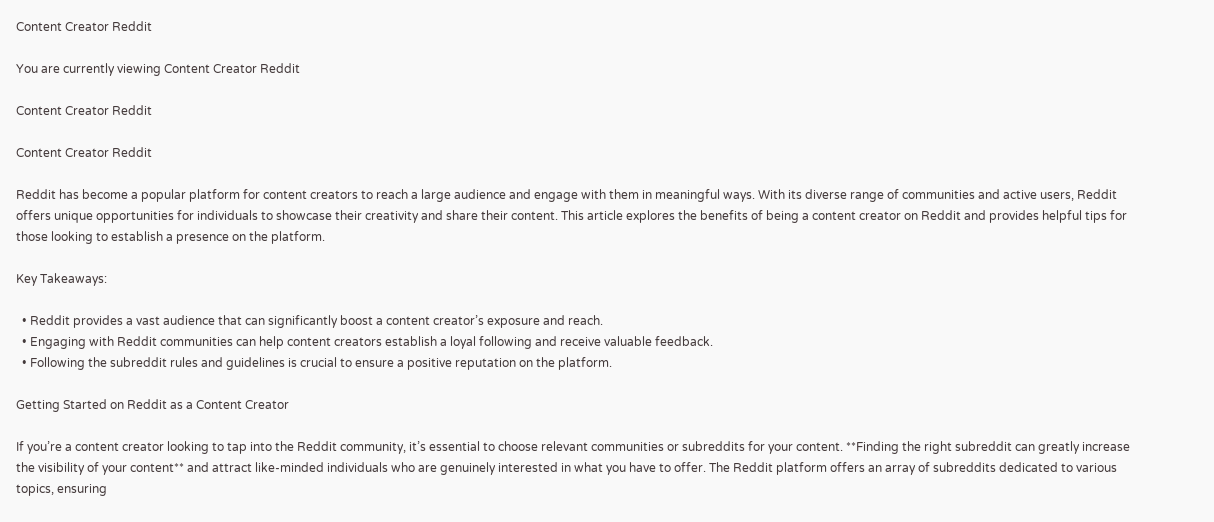Content Creator Reddit

You are currently viewing Content Creator Reddit

Content Creator Reddit

Content Creator Reddit

Reddit has become a popular platform for content creators to reach a large audience and engage with them in meaningful ways. With its diverse range of communities and active users, Reddit offers unique opportunities for individuals to showcase their creativity and share their content. This article explores the benefits of being a content creator on Reddit and provides helpful tips for those looking to establish a presence on the platform.

Key Takeaways:

  • Reddit provides a vast audience that can significantly boost a content creator’s exposure and reach.
  • Engaging with Reddit communities can help content creators establish a loyal following and receive valuable feedback.
  • Following the subreddit rules and guidelines is crucial to ensure a positive reputation on the platform.

Getting Started on Reddit as a Content Creator

If you’re a content creator looking to tap into the Reddit community, it’s essential to choose relevant communities or subreddits for your content. **Finding the right subreddit can greatly increase the visibility of your content** and attract like-minded individuals who are genuinely interested in what you have to offer. The Reddit platform offers an array of subreddits dedicated to various topics, ensuring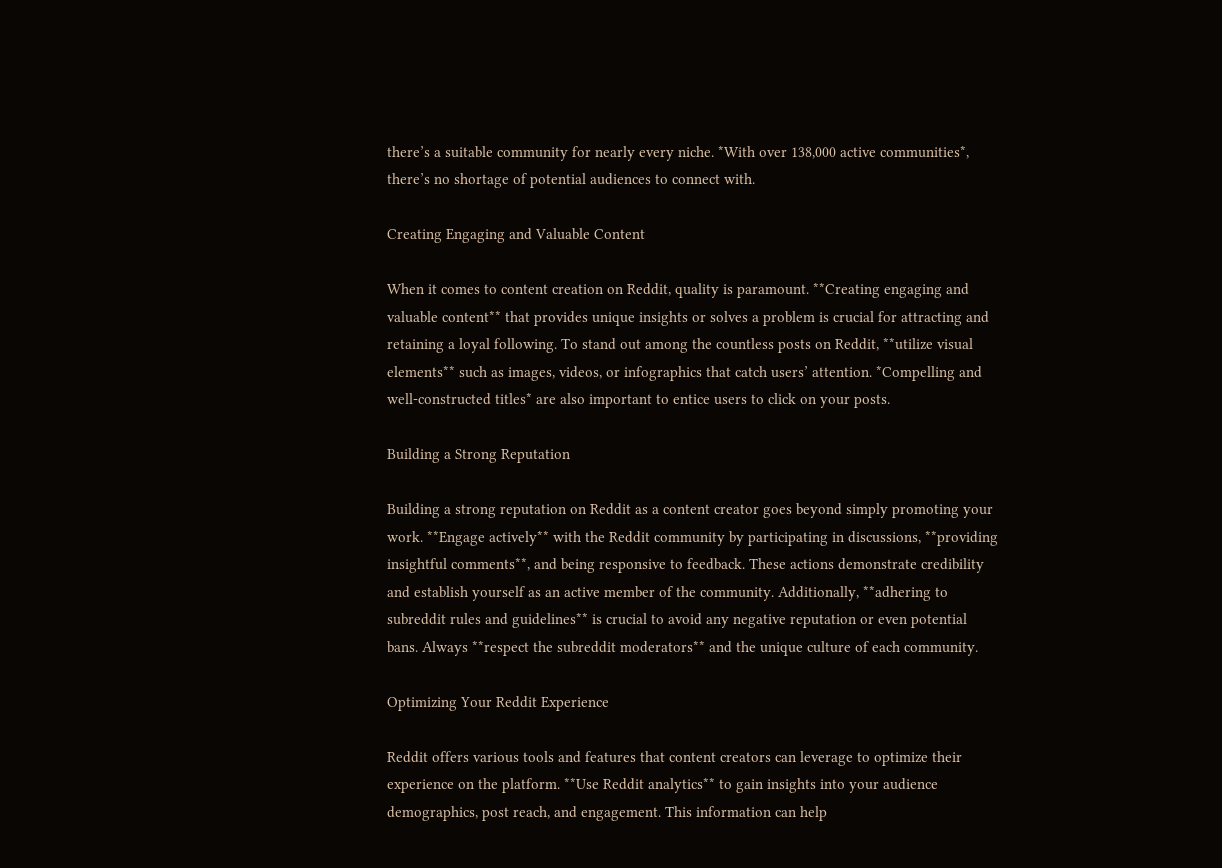there’s a suitable community for nearly every niche. *With over 138,000 active communities*, there’s no shortage of potential audiences to connect with.

Creating Engaging and Valuable Content

When it comes to content creation on Reddit, quality is paramount. **Creating engaging and valuable content** that provides unique insights or solves a problem is crucial for attracting and retaining a loyal following. To stand out among the countless posts on Reddit, **utilize visual elements** such as images, videos, or infographics that catch users’ attention. *Compelling and well-constructed titles* are also important to entice users to click on your posts.

Building a Strong Reputation

Building a strong reputation on Reddit as a content creator goes beyond simply promoting your work. **Engage actively** with the Reddit community by participating in discussions, **providing insightful comments**, and being responsive to feedback. These actions demonstrate credibility and establish yourself as an active member of the community. Additionally, **adhering to subreddit rules and guidelines** is crucial to avoid any negative reputation or even potential bans. Always **respect the subreddit moderators** and the unique culture of each community.

Optimizing Your Reddit Experience

Reddit offers various tools and features that content creators can leverage to optimize their experience on the platform. **Use Reddit analytics** to gain insights into your audience demographics, post reach, and engagement. This information can help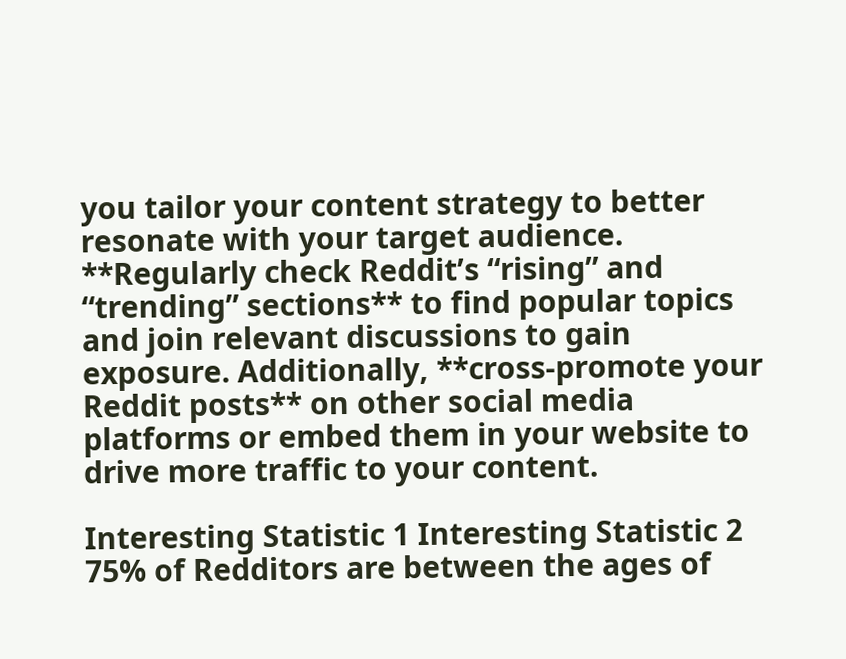you tailor your content strategy to better resonate with your target audience. **Regularly check Reddit’s “rising” and “trending” sections** to find popular topics and join relevant discussions to gain exposure. Additionally, **cross-promote your Reddit posts** on other social media platforms or embed them in your website to drive more traffic to your content.

Interesting Statistic 1 Interesting Statistic 2
75% of Redditors are between the ages of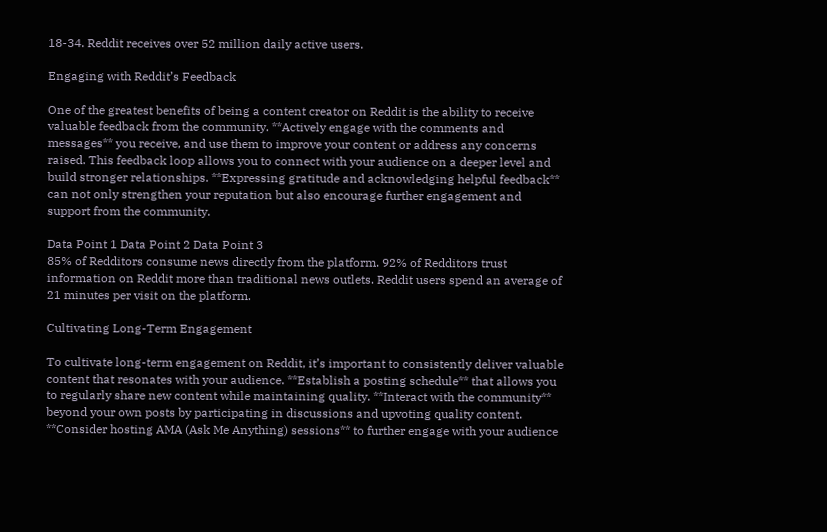18-34. Reddit receives over 52 million daily active users.

Engaging with Reddit’s Feedback

One of the greatest benefits of being a content creator on Reddit is the ability to receive valuable feedback from the community. **Actively engage with the comments and messages** you receive, and use them to improve your content or address any concerns raised. This feedback loop allows you to connect with your audience on a deeper level and build stronger relationships. **Expressing gratitude and acknowledging helpful feedback** can not only strengthen your reputation but also encourage further engagement and support from the community.

Data Point 1 Data Point 2 Data Point 3
85% of Redditors consume news directly from the platform. 92% of Redditors trust information on Reddit more than traditional news outlets. Reddit users spend an average of 21 minutes per visit on the platform.

Cultivating Long-Term Engagement

To cultivate long-term engagement on Reddit, it’s important to consistently deliver valuable content that resonates with your audience. **Establish a posting schedule** that allows you to regularly share new content while maintaining quality. **Interact with the community** beyond your own posts by participating in discussions and upvoting quality content. **Consider hosting AMA (Ask Me Anything) sessions** to further engage with your audience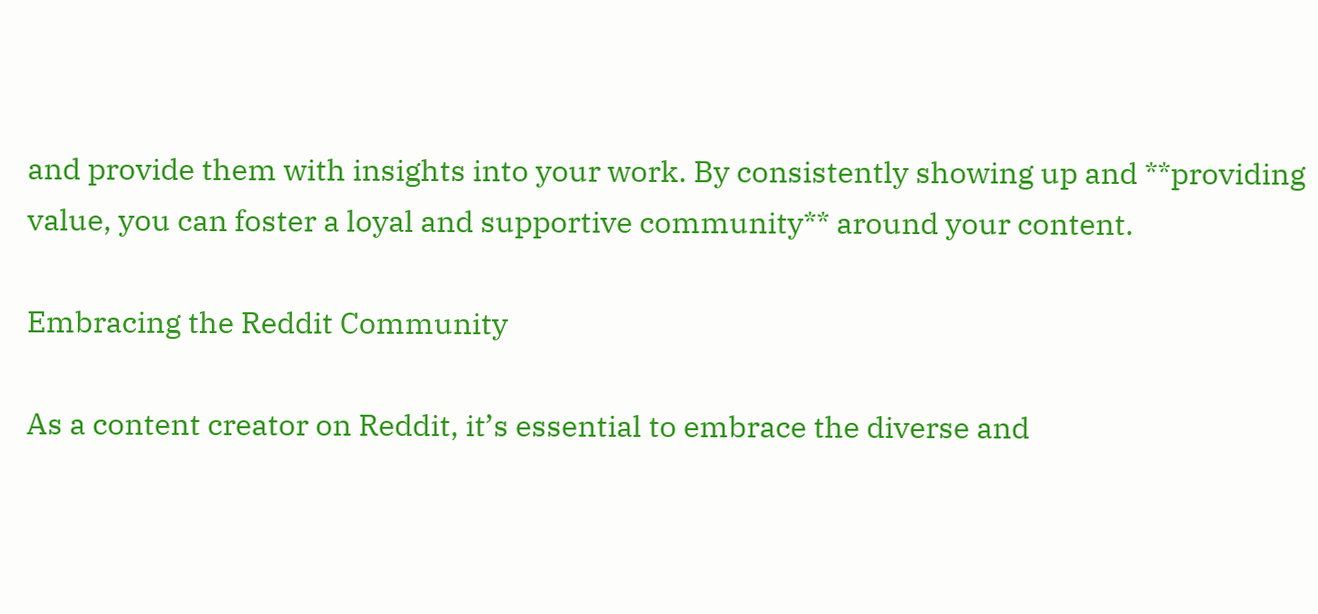and provide them with insights into your work. By consistently showing up and **providing value, you can foster a loyal and supportive community** around your content.

Embracing the Reddit Community

As a content creator on Reddit, it’s essential to embrace the diverse and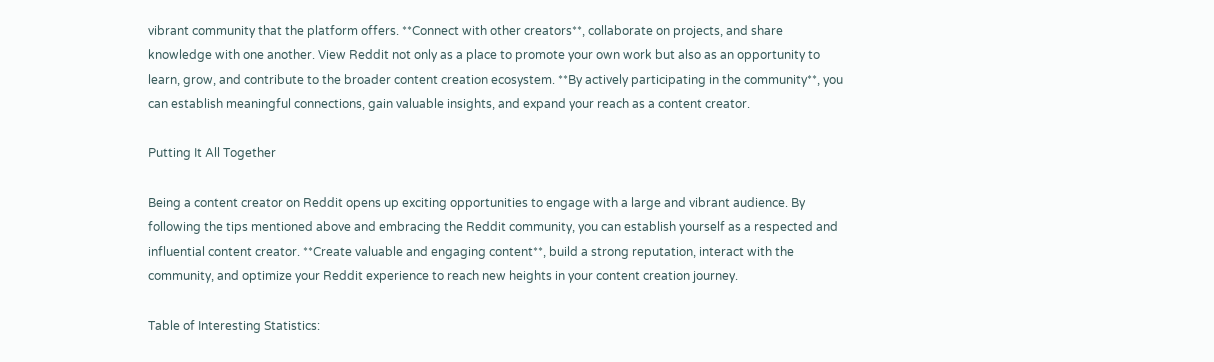vibrant community that the platform offers. **Connect with other creators**, collaborate on projects, and share knowledge with one another. View Reddit not only as a place to promote your own work but also as an opportunity to learn, grow, and contribute to the broader content creation ecosystem. **By actively participating in the community**, you can establish meaningful connections, gain valuable insights, and expand your reach as a content creator.

Putting It All Together

Being a content creator on Reddit opens up exciting opportunities to engage with a large and vibrant audience. By following the tips mentioned above and embracing the Reddit community, you can establish yourself as a respected and influential content creator. **Create valuable and engaging content**, build a strong reputation, interact with the community, and optimize your Reddit experience to reach new heights in your content creation journey.

Table of Interesting Statistics: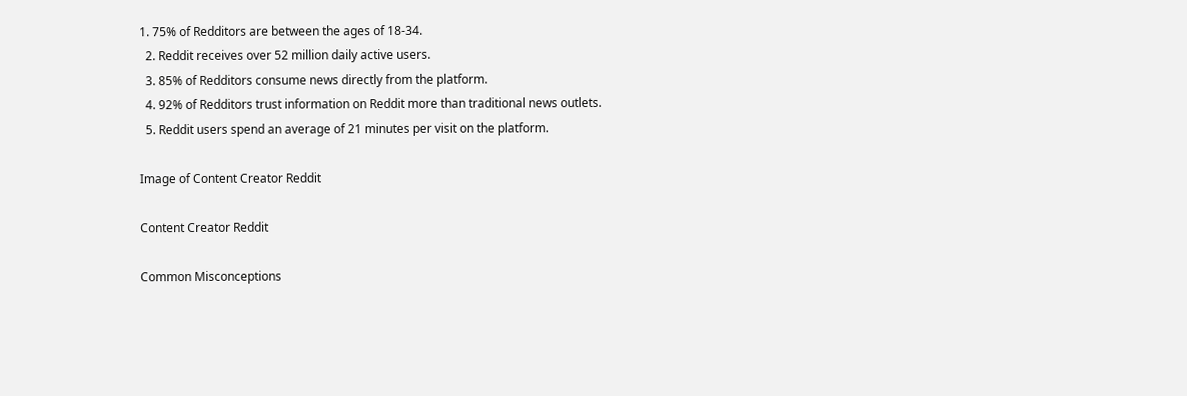1. 75% of Redditors are between the ages of 18-34.
  2. Reddit receives over 52 million daily active users.
  3. 85% of Redditors consume news directly from the platform.
  4. 92% of Redditors trust information on Reddit more than traditional news outlets.
  5. Reddit users spend an average of 21 minutes per visit on the platform.

Image of Content Creator Reddit

Content Creator Reddit

Common Misconceptions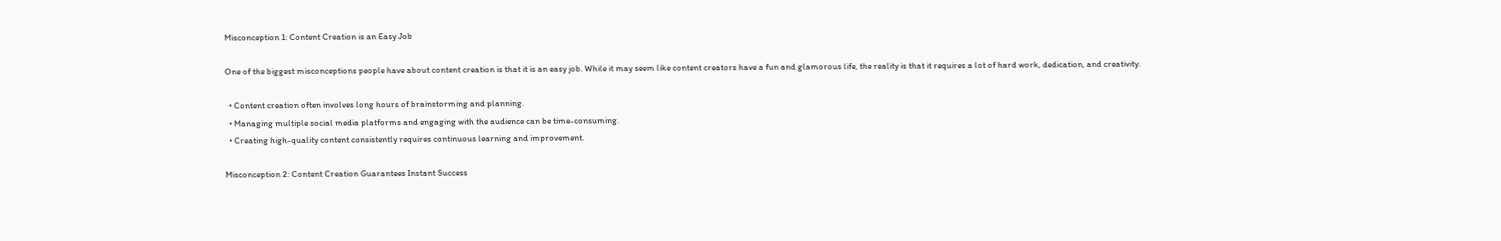Misconception 1: Content Creation is an Easy Job

One of the biggest misconceptions people have about content creation is that it is an easy job. While it may seem like content creators have a fun and glamorous life, the reality is that it requires a lot of hard work, dedication, and creativity.

  • Content creation often involves long hours of brainstorming and planning.
  • Managing multiple social media platforms and engaging with the audience can be time-consuming.
  • Creating high-quality content consistently requires continuous learning and improvement.

Misconception 2: Content Creation Guarantees Instant Success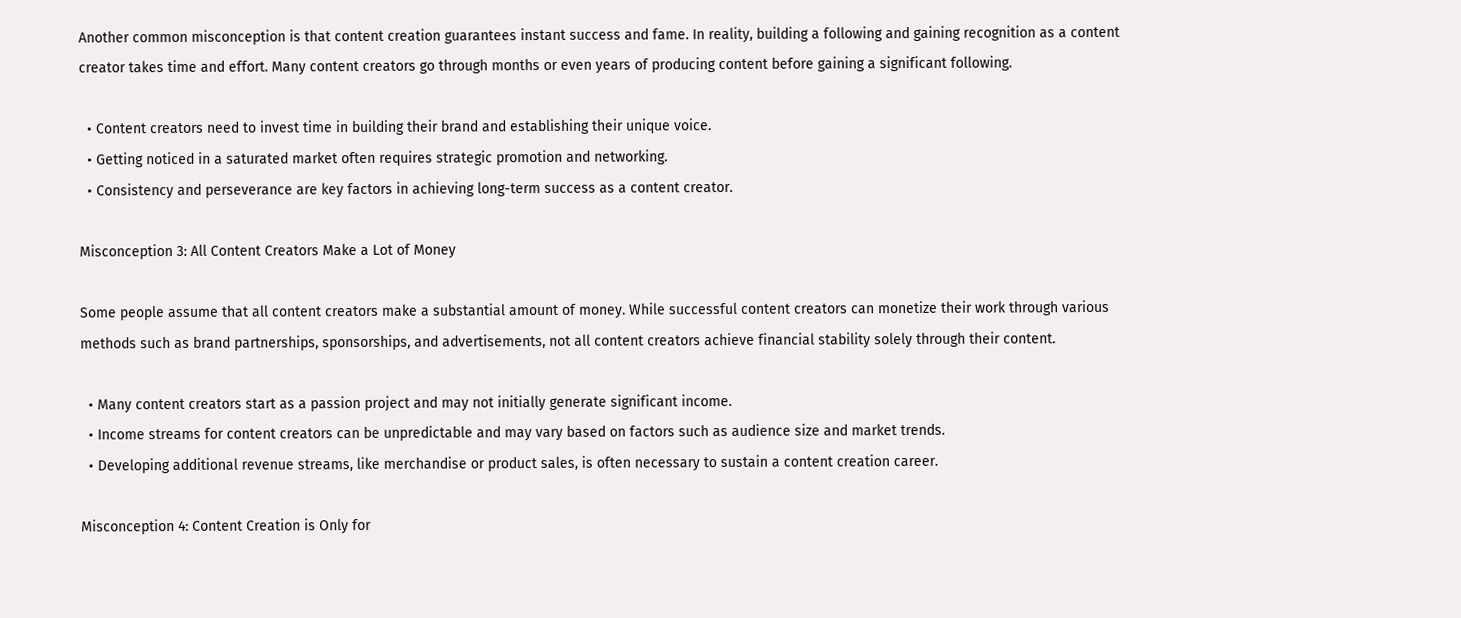Another common misconception is that content creation guarantees instant success and fame. In reality, building a following and gaining recognition as a content creator takes time and effort. Many content creators go through months or even years of producing content before gaining a significant following.

  • Content creators need to invest time in building their brand and establishing their unique voice.
  • Getting noticed in a saturated market often requires strategic promotion and networking.
  • Consistency and perseverance are key factors in achieving long-term success as a content creator.

Misconception 3: All Content Creators Make a Lot of Money

Some people assume that all content creators make a substantial amount of money. While successful content creators can monetize their work through various methods such as brand partnerships, sponsorships, and advertisements, not all content creators achieve financial stability solely through their content.

  • Many content creators start as a passion project and may not initially generate significant income.
  • Income streams for content creators can be unpredictable and may vary based on factors such as audience size and market trends.
  • Developing additional revenue streams, like merchandise or product sales, is often necessary to sustain a content creation career.

Misconception 4: Content Creation is Only for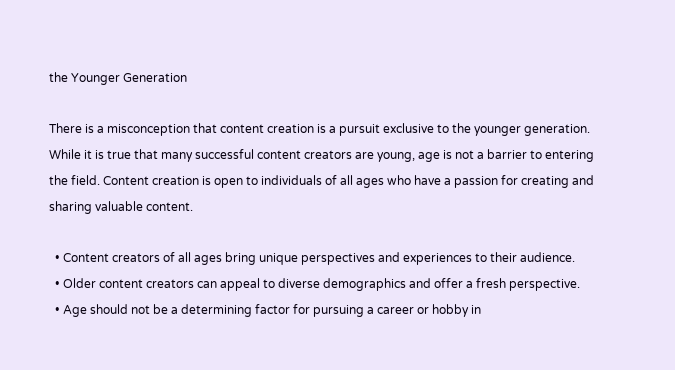the Younger Generation

There is a misconception that content creation is a pursuit exclusive to the younger generation. While it is true that many successful content creators are young, age is not a barrier to entering the field. Content creation is open to individuals of all ages who have a passion for creating and sharing valuable content.

  • Content creators of all ages bring unique perspectives and experiences to their audience.
  • Older content creators can appeal to diverse demographics and offer a fresh perspective.
  • Age should not be a determining factor for pursuing a career or hobby in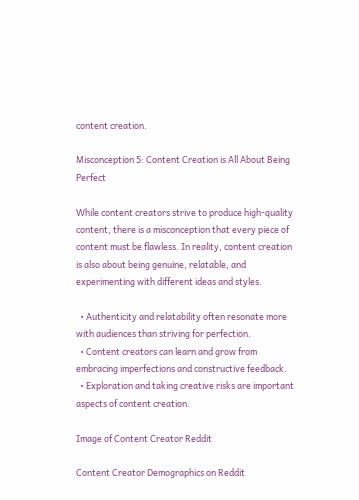content creation.

Misconception 5: Content Creation is All About Being Perfect

While content creators strive to produce high-quality content, there is a misconception that every piece of content must be flawless. In reality, content creation is also about being genuine, relatable, and experimenting with different ideas and styles.

  • Authenticity and relatability often resonate more with audiences than striving for perfection.
  • Content creators can learn and grow from embracing imperfections and constructive feedback.
  • Exploration and taking creative risks are important aspects of content creation.

Image of Content Creator Reddit

Content Creator Demographics on Reddit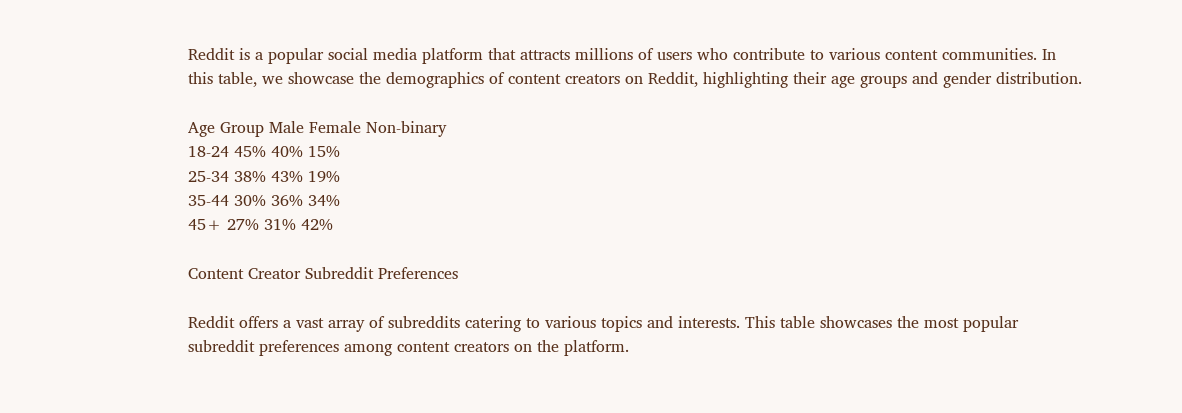Reddit is a popular social media platform that attracts millions of users who contribute to various content communities. In this table, we showcase the demographics of content creators on Reddit, highlighting their age groups and gender distribution.

Age Group Male Female Non-binary
18-24 45% 40% 15%
25-34 38% 43% 19%
35-44 30% 36% 34%
45+ 27% 31% 42%

Content Creator Subreddit Preferences

Reddit offers a vast array of subreddits catering to various topics and interests. This table showcases the most popular subreddit preferences among content creators on the platform.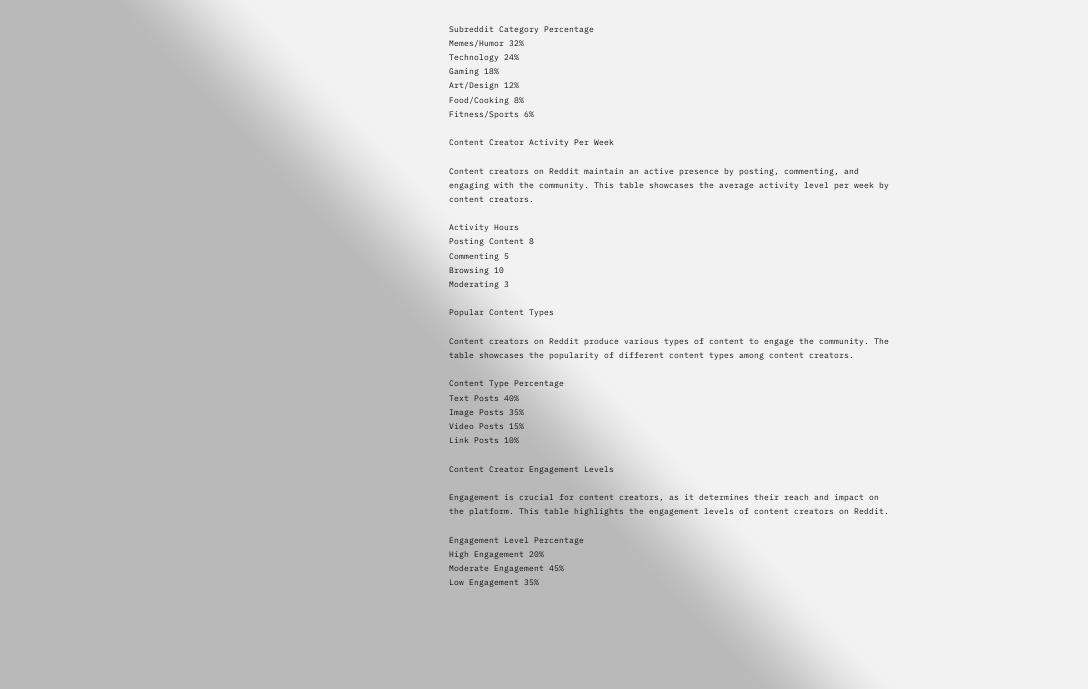Subreddit Category Percentage
Memes/Humor 32%
Technology 24%
Gaming 18%
Art/Design 12%
Food/Cooking 8%
Fitness/Sports 6%

Content Creator Activity Per Week

Content creators on Reddit maintain an active presence by posting, commenting, and engaging with the community. This table showcases the average activity level per week by content creators.

Activity Hours
Posting Content 8
Commenting 5
Browsing 10
Moderating 3

Popular Content Types

Content creators on Reddit produce various types of content to engage the community. The table showcases the popularity of different content types among content creators.

Content Type Percentage
Text Posts 40%
Image Posts 35%
Video Posts 15%
Link Posts 10%

Content Creator Engagement Levels

Engagement is crucial for content creators, as it determines their reach and impact on the platform. This table highlights the engagement levels of content creators on Reddit.

Engagement Level Percentage
High Engagement 20%
Moderate Engagement 45%
Low Engagement 35%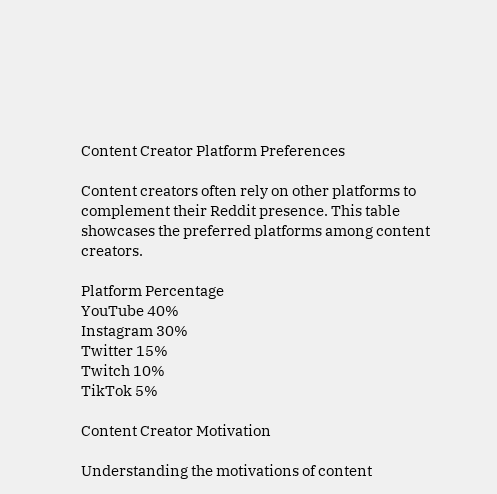Content Creator Platform Preferences

Content creators often rely on other platforms to complement their Reddit presence. This table showcases the preferred platforms among content creators.

Platform Percentage
YouTube 40%
Instagram 30%
Twitter 15%
Twitch 10%
TikTok 5%

Content Creator Motivation

Understanding the motivations of content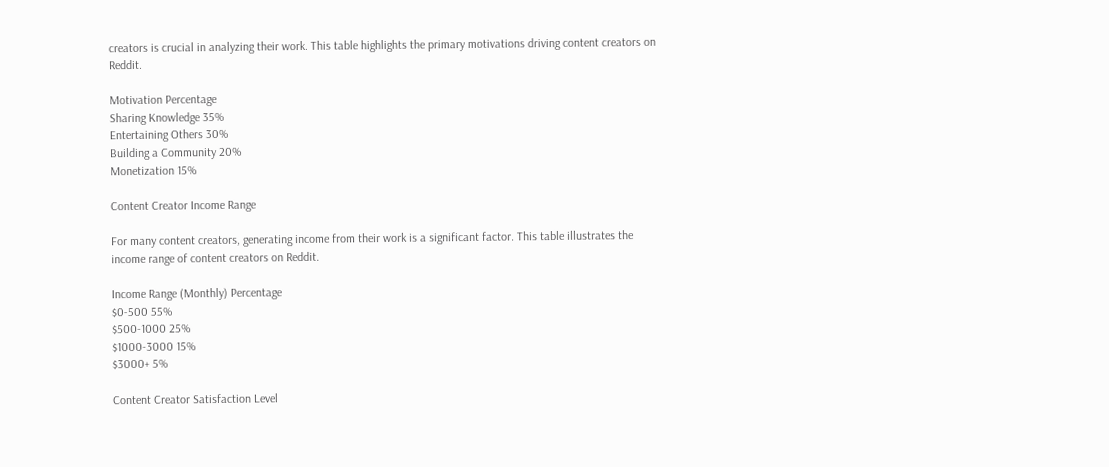creators is crucial in analyzing their work. This table highlights the primary motivations driving content creators on Reddit.

Motivation Percentage
Sharing Knowledge 35%
Entertaining Others 30%
Building a Community 20%
Monetization 15%

Content Creator Income Range

For many content creators, generating income from their work is a significant factor. This table illustrates the income range of content creators on Reddit.

Income Range (Monthly) Percentage
$0-500 55%
$500-1000 25%
$1000-3000 15%
$3000+ 5%

Content Creator Satisfaction Level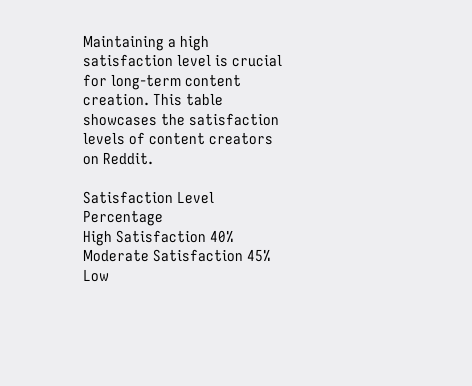Maintaining a high satisfaction level is crucial for long-term content creation. This table showcases the satisfaction levels of content creators on Reddit.

Satisfaction Level Percentage
High Satisfaction 40%
Moderate Satisfaction 45%
Low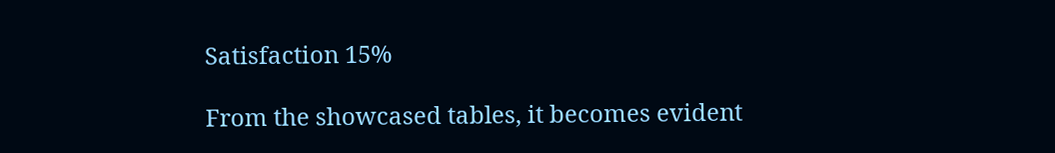Satisfaction 15%

From the showcased tables, it becomes evident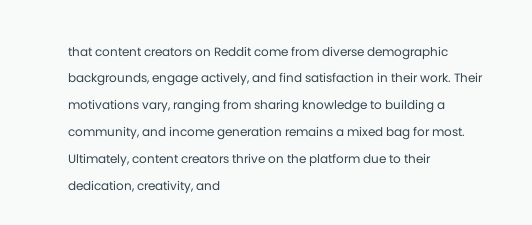that content creators on Reddit come from diverse demographic backgrounds, engage actively, and find satisfaction in their work. Their motivations vary, ranging from sharing knowledge to building a community, and income generation remains a mixed bag for most. Ultimately, content creators thrive on the platform due to their dedication, creativity, and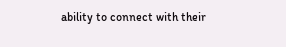ability to connect with their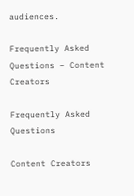audiences.

Frequently Asked Questions – Content Creators

Frequently Asked Questions

Content Creators